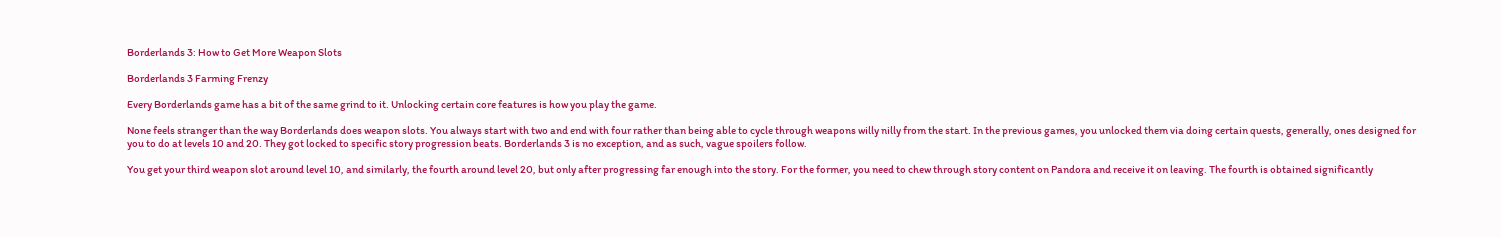Borderlands 3: How to Get More Weapon Slots

Borderlands 3 Farming Frenzy

Every Borderlands game has a bit of the same grind to it. Unlocking certain core features is how you play the game.

None feels stranger than the way Borderlands does weapon slots. You always start with two and end with four rather than being able to cycle through weapons willy nilly from the start. In the previous games, you unlocked them via doing certain quests, generally, ones designed for you to do at levels 10 and 20. They got locked to specific story progression beats. Borderlands 3 is no exception, and as such, vague spoilers follow.

You get your third weapon slot around level 10, and similarly, the fourth around level 20, but only after progressing far enough into the story. For the former, you need to chew through story content on Pandora and receive it on leaving. The fourth is obtained significantly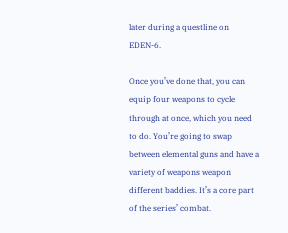later during a questline on EDEN-6.

Once you’ve done that, you can equip four weapons to cycle through at once, which you need to do. You’re going to swap between elemental guns and have a variety of weapons weapon different baddies. It’s a core part of the series’ combat.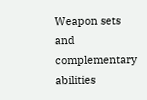Weapon sets and complementary abilities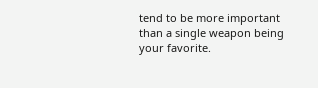tend to be more important than a single weapon being your favorite.